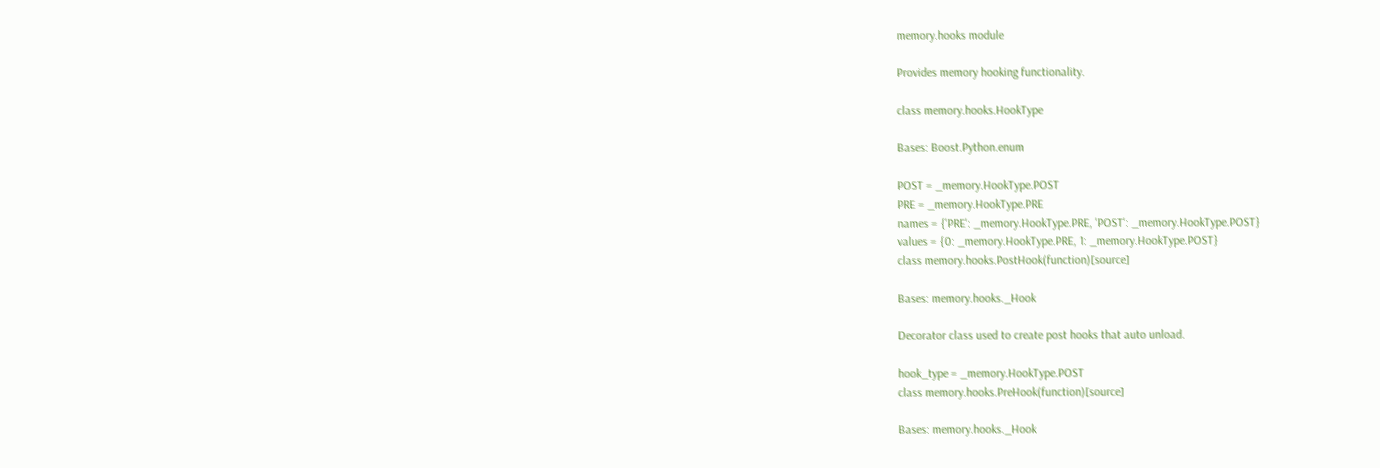memory.hooks module

Provides memory hooking functionality.

class memory.hooks.HookType

Bases: Boost.Python.enum

POST = _memory.HookType.POST
PRE = _memory.HookType.PRE
names = {'PRE': _memory.HookType.PRE, 'POST': _memory.HookType.POST}
values = {0: _memory.HookType.PRE, 1: _memory.HookType.POST}
class memory.hooks.PostHook(function)[source]

Bases: memory.hooks._Hook

Decorator class used to create post hooks that auto unload.

hook_type = _memory.HookType.POST
class memory.hooks.PreHook(function)[source]

Bases: memory.hooks._Hook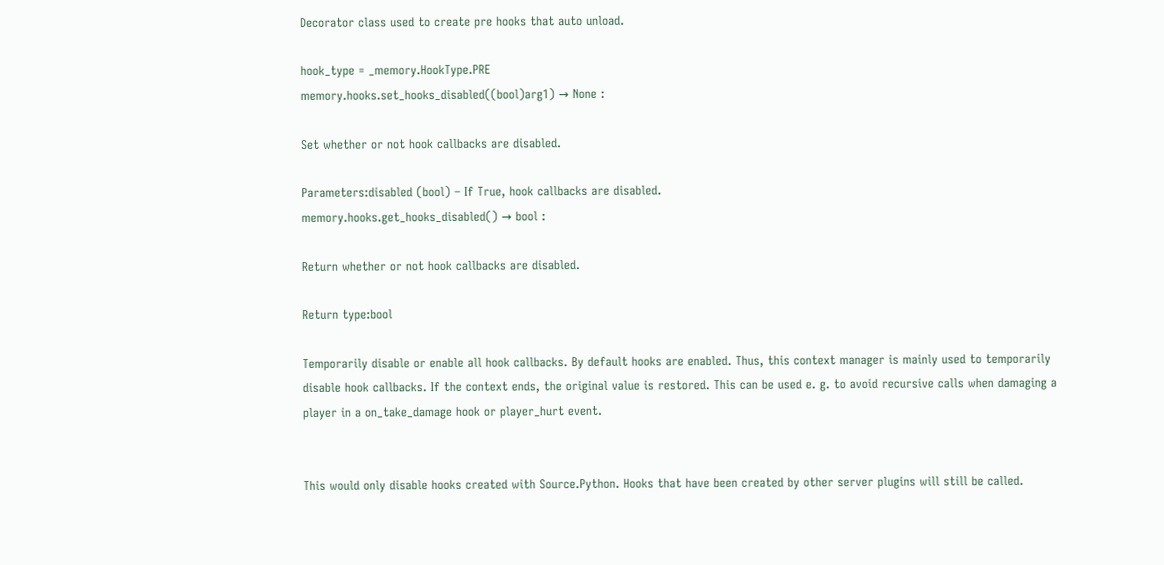Decorator class used to create pre hooks that auto unload.

hook_type = _memory.HookType.PRE
memory.hooks.set_hooks_disabled((bool)arg1) → None :

Set whether or not hook callbacks are disabled.

Parameters:disabled (bool) – If True, hook callbacks are disabled.
memory.hooks.get_hooks_disabled() → bool :

Return whether or not hook callbacks are disabled.

Return type:bool

Temporarily disable or enable all hook callbacks. By default hooks are enabled. Thus, this context manager is mainly used to temporarily disable hook callbacks. If the context ends, the original value is restored. This can be used e. g. to avoid recursive calls when damaging a player in a on_take_damage hook or player_hurt event.


This would only disable hooks created with Source.Python. Hooks that have been created by other server plugins will still be called.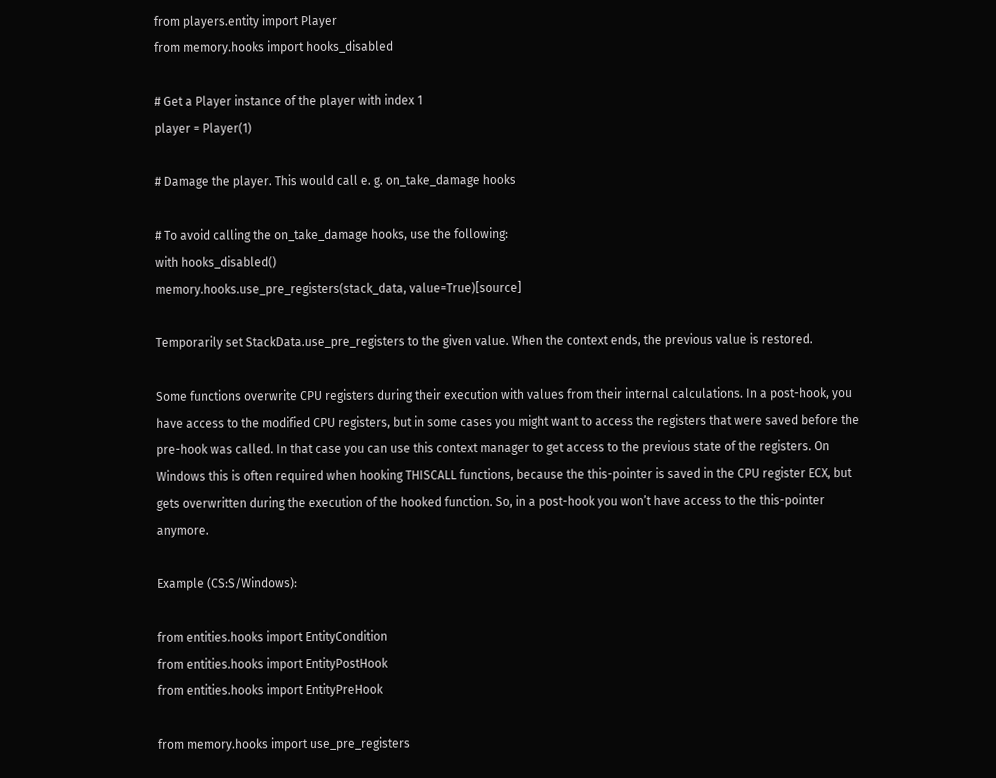from players.entity import Player
from memory.hooks import hooks_disabled

# Get a Player instance of the player with index 1
player = Player(1)

# Damage the player. This would call e. g. on_take_damage hooks

# To avoid calling the on_take_damage hooks, use the following:
with hooks_disabled()
memory.hooks.use_pre_registers(stack_data, value=True)[source]

Temporarily set StackData.use_pre_registers to the given value. When the context ends, the previous value is restored.

Some functions overwrite CPU registers during their execution with values from their internal calculations. In a post-hook, you have access to the modified CPU registers, but in some cases you might want to access the registers that were saved before the pre-hook was called. In that case you can use this context manager to get access to the previous state of the registers. On Windows this is often required when hooking THISCALL functions, because the this-pointer is saved in the CPU register ECX, but gets overwritten during the execution of the hooked function. So, in a post-hook you won’t have access to the this-pointer anymore.

Example (CS:S/Windows):

from entities.hooks import EntityCondition
from entities.hooks import EntityPostHook
from entities.hooks import EntityPreHook

from memory.hooks import use_pre_registers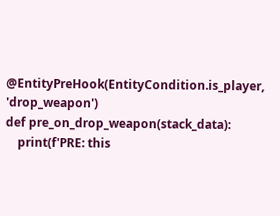@EntityPreHook(EntityCondition.is_player, 'drop_weapon')
def pre_on_drop_weapon(stack_data):
    print(f'PRE: this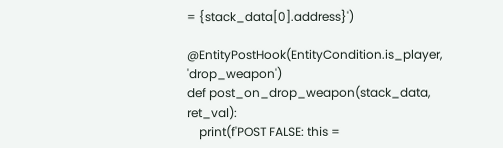= {stack_data[0].address}')

@EntityPostHook(EntityCondition.is_player, 'drop_weapon')
def post_on_drop_weapon(stack_data, ret_val):
    print(f'POST FALSE: this =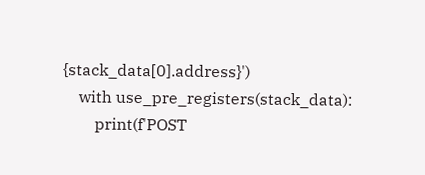{stack_data[0].address}')
    with use_pre_registers(stack_data):
        print(f'POST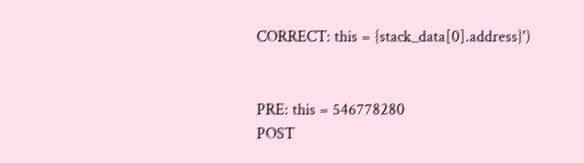CORRECT: this = {stack_data[0].address}')


PRE: this = 546778280
POST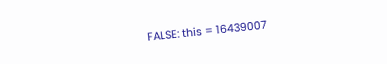FALSE: this = 16439007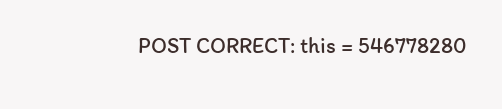POST CORRECT: this = 546778280